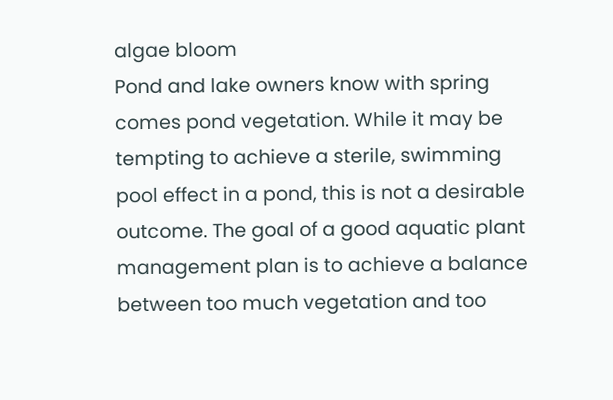algae bloom
Pond and lake owners know with spring comes pond vegetation. While it may be tempting to achieve a sterile, swimming pool effect in a pond, this is not a desirable outcome. The goal of a good aquatic plant management plan is to achieve a balance between too much vegetation and too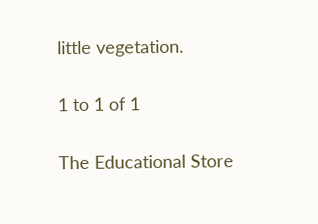little vegetation.

1 to 1 of 1

The Educational Store